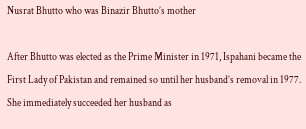Nusrat Bhutto who was Binazir Bhutto’s mother

After Bhutto was elected as the Prime Minister in 1971, Ispahani became the First Lady of Pakistan and remained so until her husband’s removal in 1977. She immediately succeeded her husband as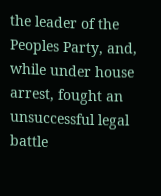the leader of the Peoples Party, and, while under house arrest, fought an unsuccessful legal battle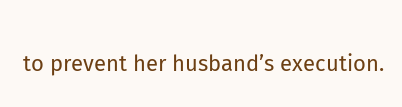to prevent her husband’s execution.